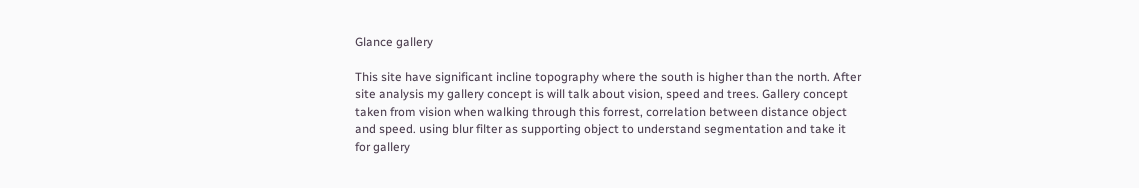Glance gallery

This site have significant incline topography where the south is higher than the north. After site analysis my gallery concept is will talk about vision, speed and trees. Gallery concept taken from vision when walking through this forrest, correlation between distance object and speed. using blur filter as supporting object to understand segmentation and take it for gallery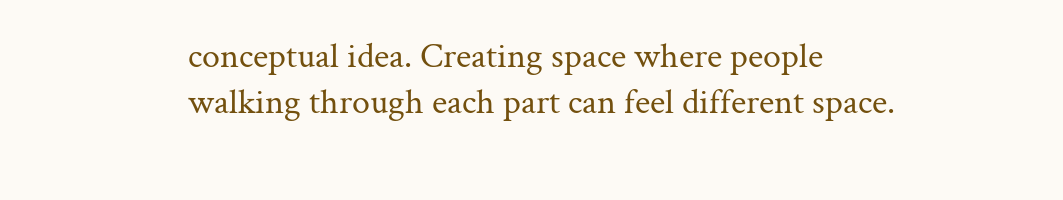conceptual idea. Creating space where people walking through each part can feel different space.